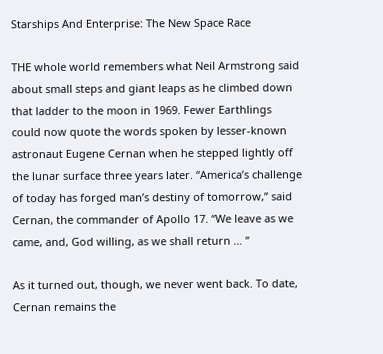Starships And Enterprise: The New Space Race

THE whole world remembers what Neil Armstrong said about small steps and giant leaps as he climbed down that ladder to the moon in 1969. Fewer Earthlings could now quote the words spoken by lesser-known astronaut Eugene Cernan when he stepped lightly off the lunar surface three years later. “America’s challenge of today has forged man’s destiny of tomorrow,” said Cernan, the commander of Apollo 17. “We leave as we came, and, God willing, as we shall return … ”

As it turned out, though, we never went back. To date, Cernan remains the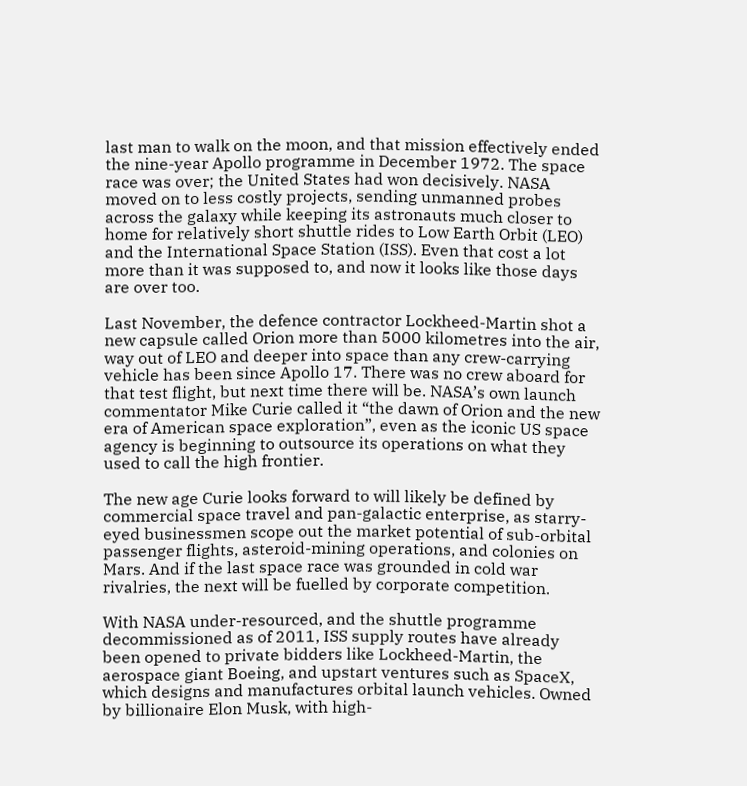last man to walk on the moon, and that mission effectively ended the nine-year Apollo programme in December 1972. The space race was over; the United States had won decisively. NASA moved on to less costly projects, sending unmanned probes across the galaxy while keeping its astronauts much closer to home for relatively short shuttle rides to Low Earth Orbit (LEO) and the International Space Station (ISS). Even that cost a lot more than it was supposed to, and now it looks like those days are over too.

Last November, the defence contractor Lockheed-Martin shot a new capsule called Orion more than 5000 kilometres into the air, way out of LEO and deeper into space than any crew-carrying vehicle has been since Apollo 17. There was no crew aboard for that test flight, but next time there will be. NASA’s own launch commentator Mike Curie called it “the dawn of Orion and the new era of American space exploration”, even as the iconic US space agency is beginning to outsource its operations on what they used to call the high frontier.

The new age Curie looks forward to will likely be defined by commercial space travel and pan-galactic enterprise, as starry-eyed businessmen scope out the market potential of sub-orbital passenger flights, asteroid-mining operations, and colonies on Mars. And if the last space race was grounded in cold war rivalries, the next will be fuelled by corporate competition.

With NASA under-resourced, and the shuttle programme decommissioned as of 2011, ISS supply routes have already been opened to private bidders like Lockheed-Martin, the aerospace giant Boeing, and upstart ventures such as SpaceX, which designs and manufactures orbital launch vehicles. Owned by billionaire Elon Musk, with high-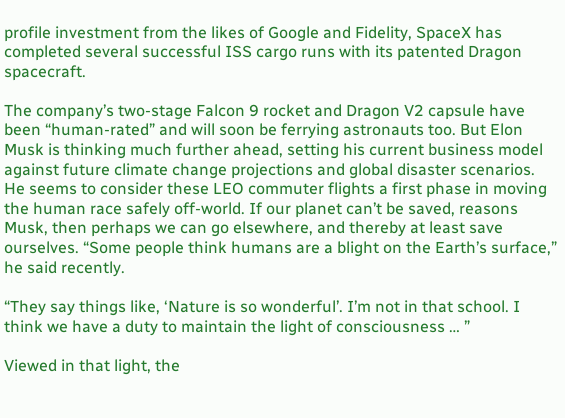profile investment from the likes of Google and Fidelity, SpaceX has completed several successful ISS cargo runs with its patented Dragon spacecraft.

The company’s two-stage Falcon 9 rocket and Dragon V2 capsule have been “human-rated” and will soon be ferrying astronauts too. But Elon Musk is thinking much further ahead, setting his current business model against future climate change projections and global disaster scenarios. He seems to consider these LEO commuter flights a first phase in moving the human race safely off-world. If our planet can’t be saved, reasons Musk, then perhaps we can go elsewhere, and thereby at least save ourselves. “Some people think humans are a blight on the Earth’s surface,” he said recently.

“They say things like, ‘Nature is so wonderful’. I’m not in that school. I think we have a duty to maintain the light of consciousness … ”

Viewed in that light, the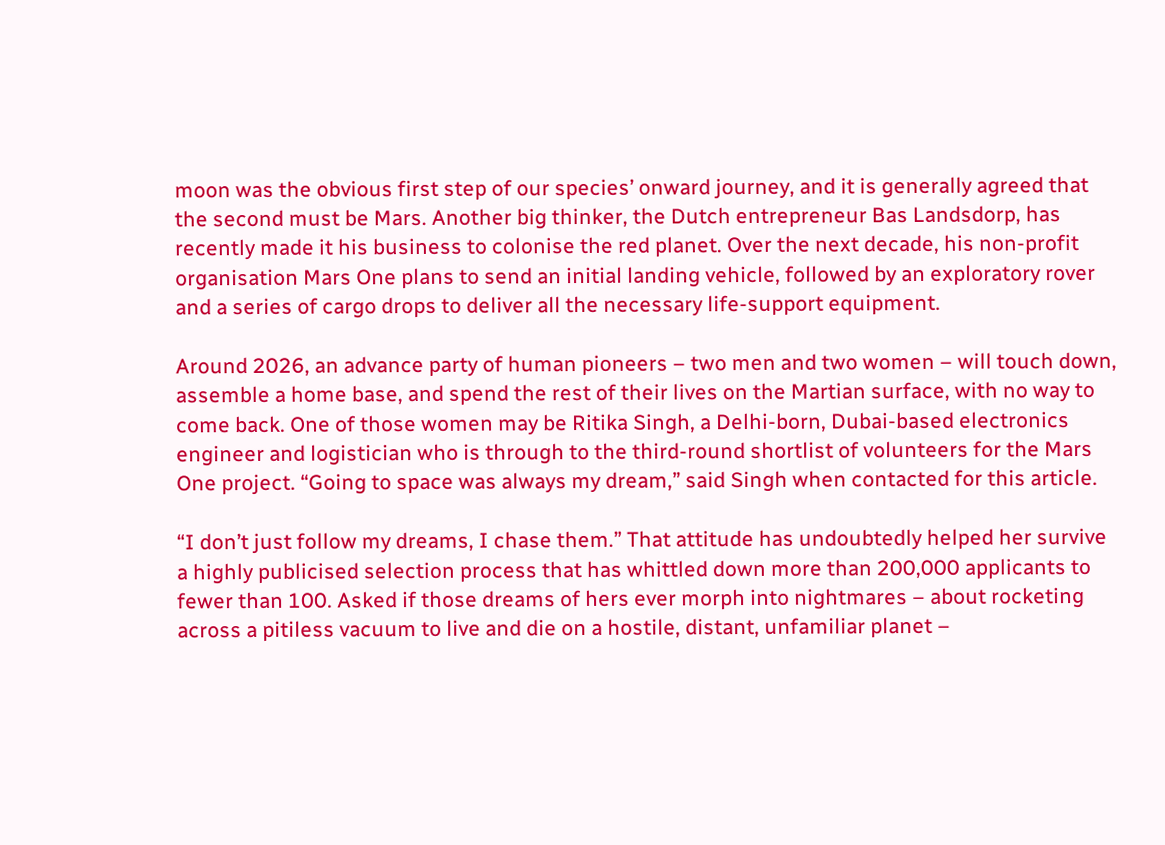moon was the obvious first step of our species’ onward journey, and it is generally agreed that the second must be Mars. Another big thinker, the Dutch entrepreneur Bas Landsdorp, has recently made it his business to colonise the red planet. Over the next decade, his non-profit organisation Mars One plans to send an initial landing vehicle, followed by an exploratory rover and a series of cargo drops to deliver all the necessary life-support equipment.

Around 2026, an advance party of human pioneers – two men and two women – will touch down, assemble a home base, and spend the rest of their lives on the Martian surface, with no way to come back. One of those women may be Ritika Singh, a Delhi-born, Dubai-based electronics engineer and logistician who is through to the third-round shortlist of volunteers for the Mars One project. “Going to space was always my dream,” said Singh when contacted for this article.

“I don’t just follow my dreams, I chase them.” That attitude has undoubtedly helped her survive a highly publicised selection process that has whittled down more than 200,000 applicants to fewer than 100. Asked if those dreams of hers ever morph into nightmares – about rocketing across a pitiless vacuum to live and die on a hostile, distant, unfamiliar planet –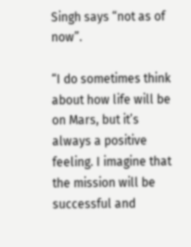Singh says “not as of now”.

“I do sometimes think about how life will be on Mars, but it’s always a positive feeling. I imagine that the mission will be successful and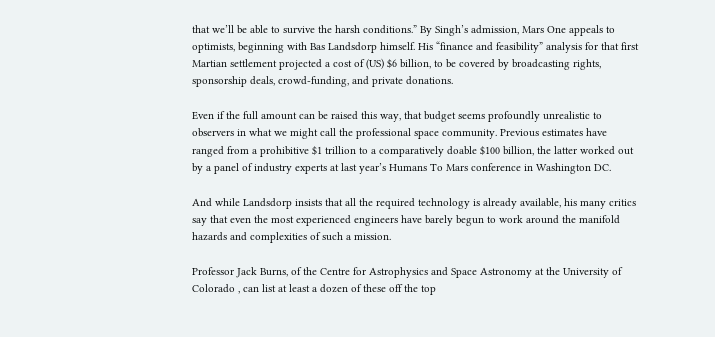that we’ll be able to survive the harsh conditions.” By Singh’s admission, Mars One appeals to optimists, beginning with Bas Landsdorp himself. His “finance and feasibility” analysis for that first Martian settlement projected a cost of (US) $6 billion, to be covered by broadcasting rights, sponsorship deals, crowd-funding, and private donations.

Even if the full amount can be raised this way, that budget seems profoundly unrealistic to observers in what we might call the professional space community. Previous estimates have ranged from a prohibitive $1 trillion to a comparatively doable $100 billion, the latter worked out by a panel of industry experts at last year’s Humans To Mars conference in Washington DC.

And while Landsdorp insists that all the required technology is already available, his many critics say that even the most experienced engineers have barely begun to work around the manifold hazards and complexities of such a mission.

Professor Jack Burns, of the Centre for Astrophysics and Space Astronomy at the University of Colorado , can list at least a dozen of these off the top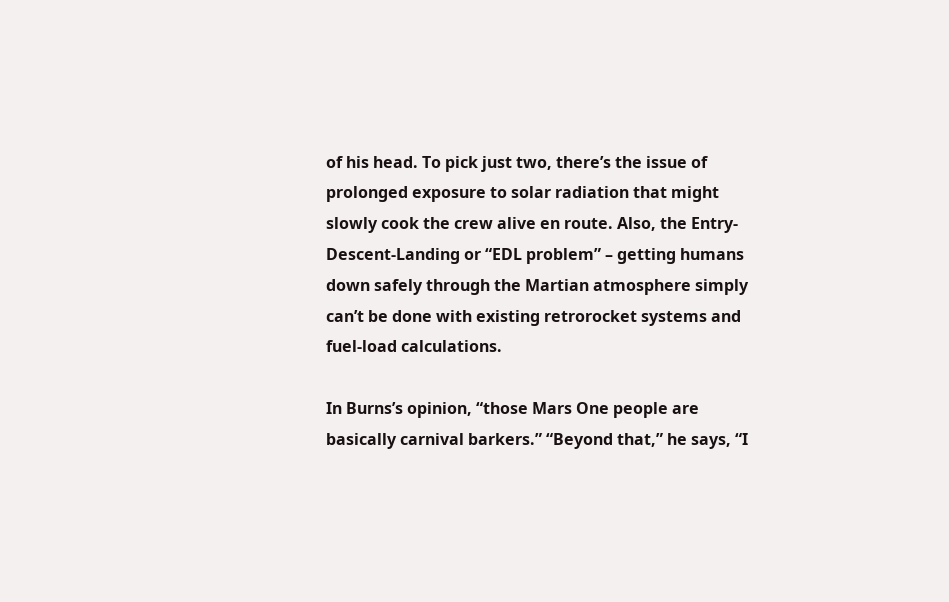of his head. To pick just two, there’s the issue of prolonged exposure to solar radiation that might slowly cook the crew alive en route. Also, the Entry-Descent-Landing or “EDL problem” – getting humans down safely through the Martian atmosphere simply can’t be done with existing retrorocket systems and fuel-load calculations.

In Burns’s opinion, “those Mars One people are basically carnival barkers.” “Beyond that,” he says, “I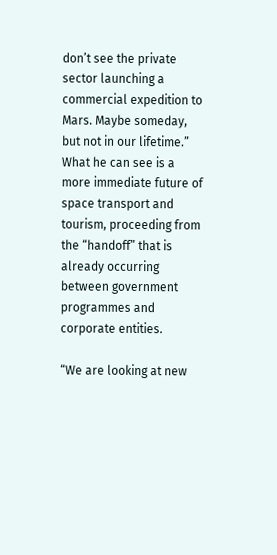don’t see the private sector launching a commercial expedition to Mars. Maybe someday, but not in our lifetime.” What he can see is a more immediate future of space transport and tourism, proceeding from the “handoff” that is already occurring between government programmes and corporate entities.

“We are looking at new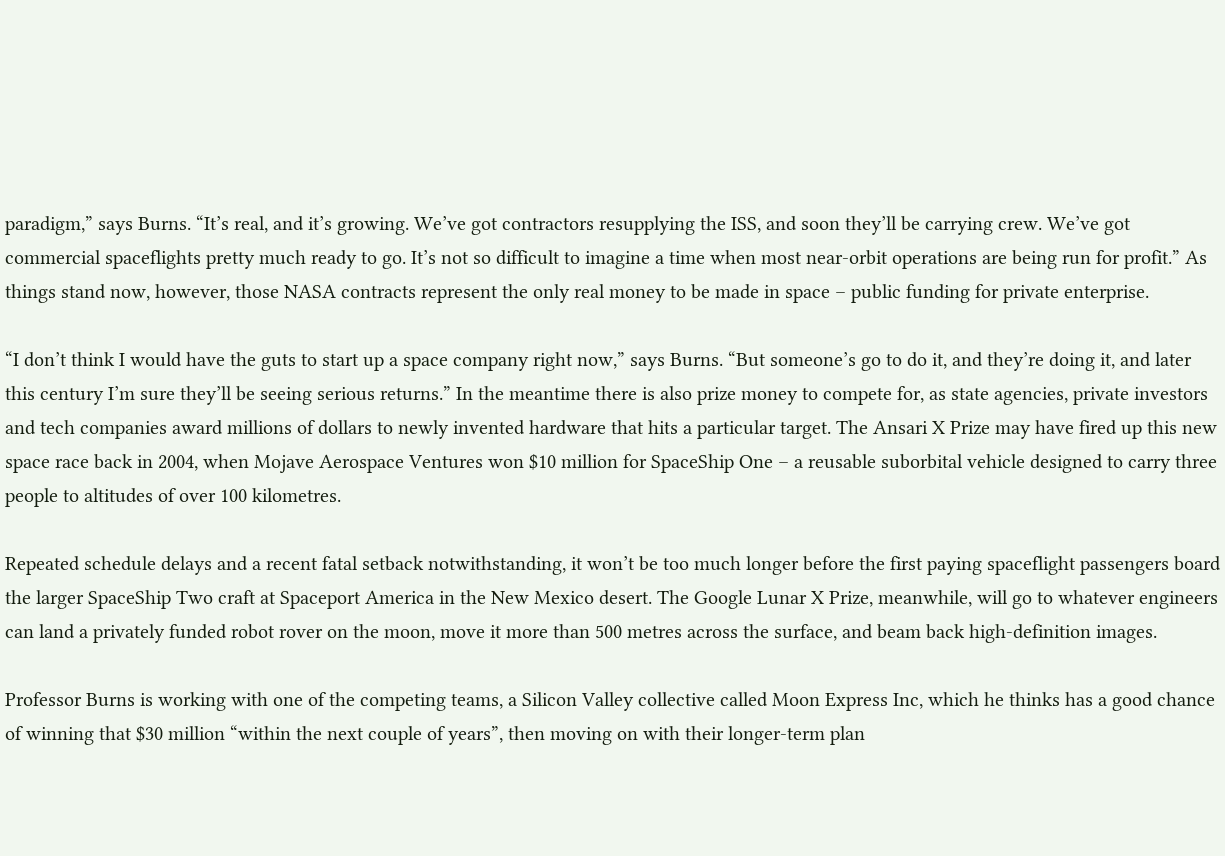paradigm,” says Burns. “It’s real, and it’s growing. We’ve got contractors resupplying the ISS, and soon they’ll be carrying crew. We’ve got commercial spaceflights pretty much ready to go. It’s not so difficult to imagine a time when most near-orbit operations are being run for profit.” As things stand now, however, those NASA contracts represent the only real money to be made in space – public funding for private enterprise.

“I don’t think I would have the guts to start up a space company right now,” says Burns. “But someone’s go to do it, and they’re doing it, and later this century I’m sure they’ll be seeing serious returns.” In the meantime there is also prize money to compete for, as state agencies, private investors and tech companies award millions of dollars to newly invented hardware that hits a particular target. The Ansari X Prize may have fired up this new space race back in 2004, when Mojave Aerospace Ventures won $10 million for SpaceShip One – a reusable suborbital vehicle designed to carry three people to altitudes of over 100 kilometres.

Repeated schedule delays and a recent fatal setback notwithstanding, it won’t be too much longer before the first paying spaceflight passengers board the larger SpaceShip Two craft at Spaceport America in the New Mexico desert. The Google Lunar X Prize, meanwhile, will go to whatever engineers can land a privately funded robot rover on the moon, move it more than 500 metres across the surface, and beam back high-definition images.

Professor Burns is working with one of the competing teams, a Silicon Valley collective called Moon Express Inc, which he thinks has a good chance of winning that $30 million “within the next couple of years”, then moving on with their longer-term plan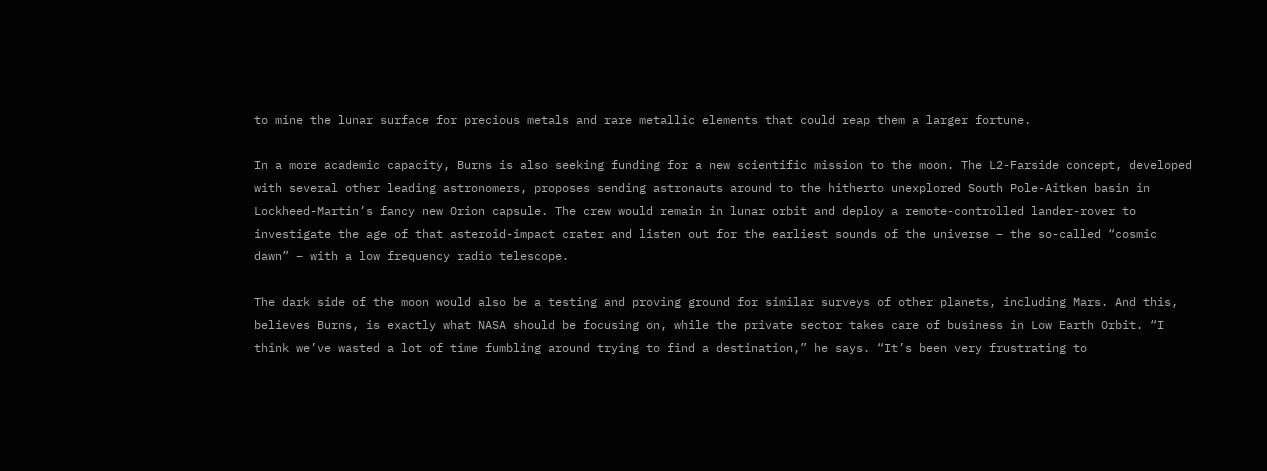to mine the lunar surface for precious metals and rare metallic elements that could reap them a larger fortune.

In a more academic capacity, Burns is also seeking funding for a new scientific mission to the moon. The L2-Farside concept, developed with several other leading astronomers, proposes sending astronauts around to the hitherto unexplored South Pole-Aitken basin in Lockheed-Martin’s fancy new Orion capsule. The crew would remain in lunar orbit and deploy a remote-controlled lander-rover to investigate the age of that asteroid-impact crater and listen out for the earliest sounds of the universe – the so-called “cosmic dawn” – with a low frequency radio telescope.

The dark side of the moon would also be a testing and proving ground for similar surveys of other planets, including Mars. And this, believes Burns, is exactly what NASA should be focusing on, while the private sector takes care of business in Low Earth Orbit. “I think we’ve wasted a lot of time fumbling around trying to find a destination,” he says. “It’s been very frustrating to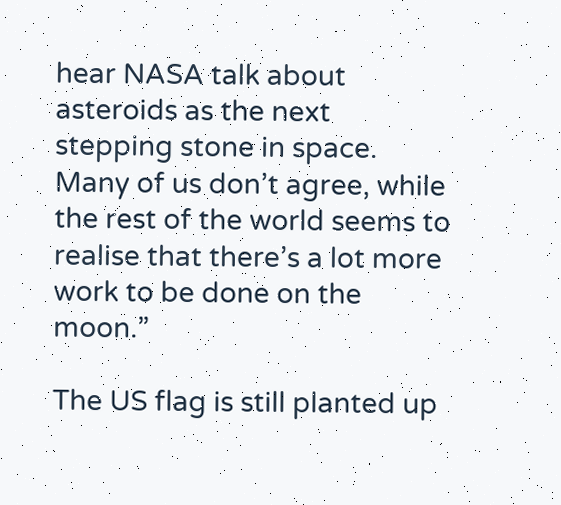hear NASA talk about asteroids as the next stepping stone in space. Many of us don’t agree, while the rest of the world seems to realise that there’s a lot more work to be done on the moon.”

The US flag is still planted up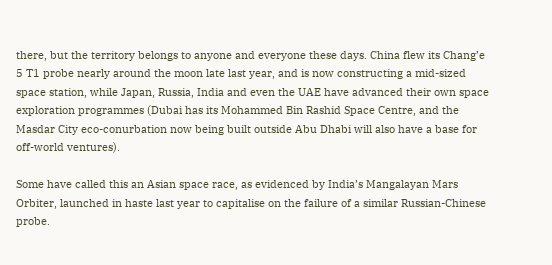there, but the territory belongs to anyone and everyone these days. China flew its Chang’e 5 T1 probe nearly around the moon late last year, and is now constructing a mid-sized space station, while Japan, Russia, India and even the UAE have advanced their own space exploration programmes (Dubai has its Mohammed Bin Rashid Space Centre, and the Masdar City eco-conurbation now being built outside Abu Dhabi will also have a base for off-world ventures).

Some have called this an Asian space race, as evidenced by India’s Mangalayan Mars Orbiter, launched in haste last year to capitalise on the failure of a similar Russian-Chinese probe.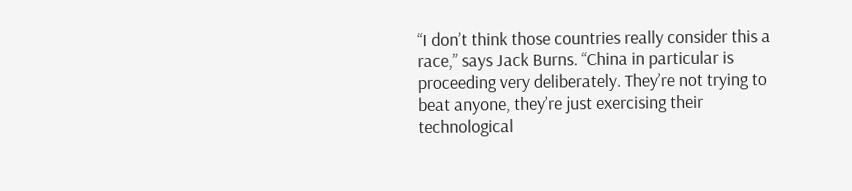“I don’t think those countries really consider this a race,” says Jack Burns. “China in particular is proceeding very deliberately. They’re not trying to beat anyone, they’re just exercising their technological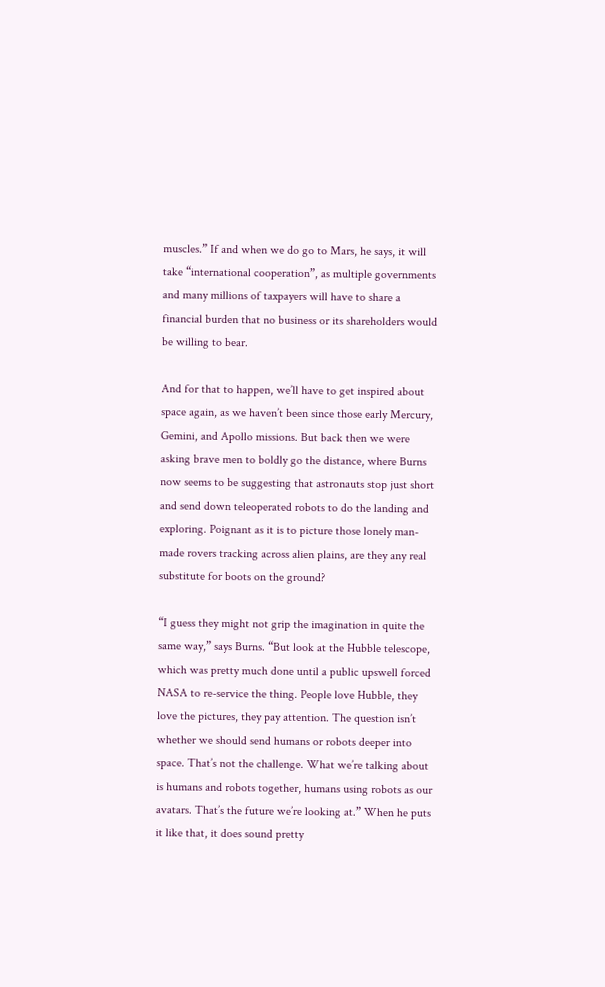muscles.” If and when we do go to Mars, he says, it will take “international cooperation”, as multiple governments and many millions of taxpayers will have to share a financial burden that no business or its shareholders would be willing to bear.

And for that to happen, we’ll have to get inspired about space again, as we haven’t been since those early Mercury, Gemini, and Apollo missions. But back then we were asking brave men to boldly go the distance, where Burns now seems to be suggesting that astronauts stop just short and send down teleoperated robots to do the landing and exploring. Poignant as it is to picture those lonely man-made rovers tracking across alien plains, are they any real substitute for boots on the ground?

“I guess they might not grip the imagination in quite the same way,” says Burns. “But look at the Hubble telescope, which was pretty much done until a public upswell forced NASA to re-service the thing. People love Hubble, they love the pictures, they pay attention. The question isn’t whether we should send humans or robots deeper into space. That’s not the challenge. What we’re talking about is humans and robots together, humans using robots as our avatars. That’s the future we’re looking at.” When he puts it like that, it does sound pretty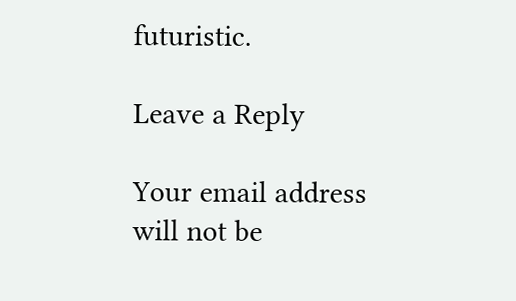futuristic.

Leave a Reply

Your email address will not be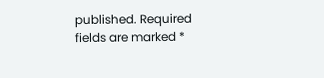published. Required fields are marked *